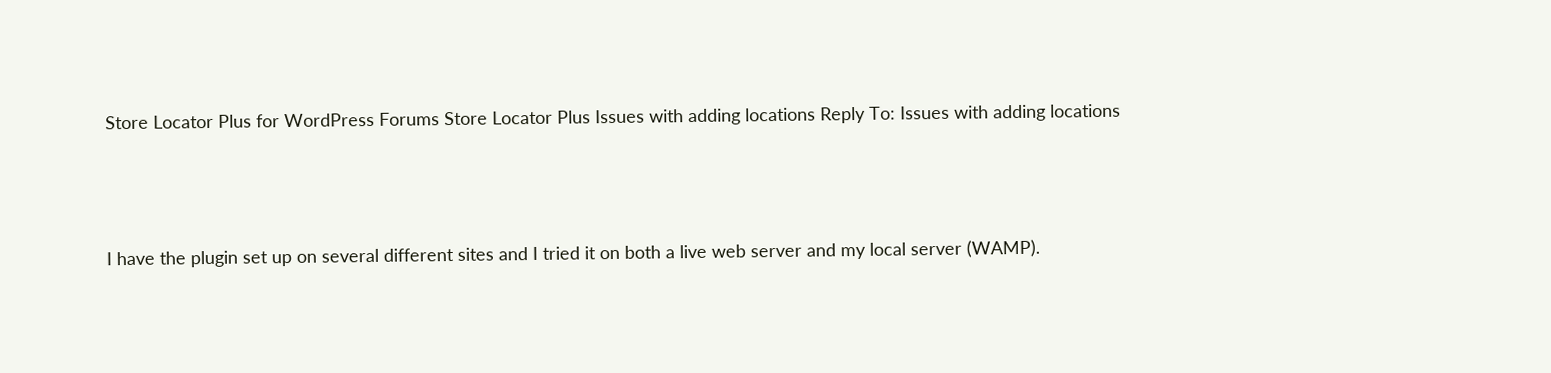Store Locator Plus for WordPress Forums Store Locator Plus Issues with adding locations Reply To: Issues with adding locations



I have the plugin set up on several different sites and I tried it on both a live web server and my local server (WAMP).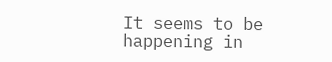It seems to be happening in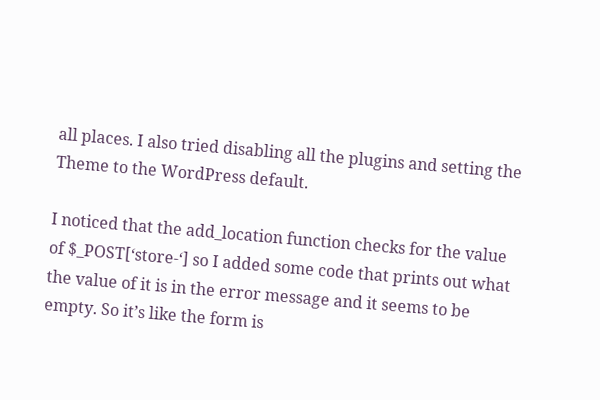all places. I also tried disabling all the plugins and setting the Theme to the WordPress default.

I noticed that the add_location function checks for the value of $_POST[‘store-‘] so I added some code that prints out what the value of it is in the error message and it seems to be empty. So it’s like the form is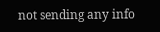not sending any info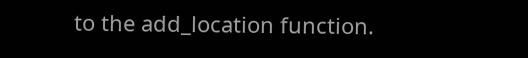to the add_location function.